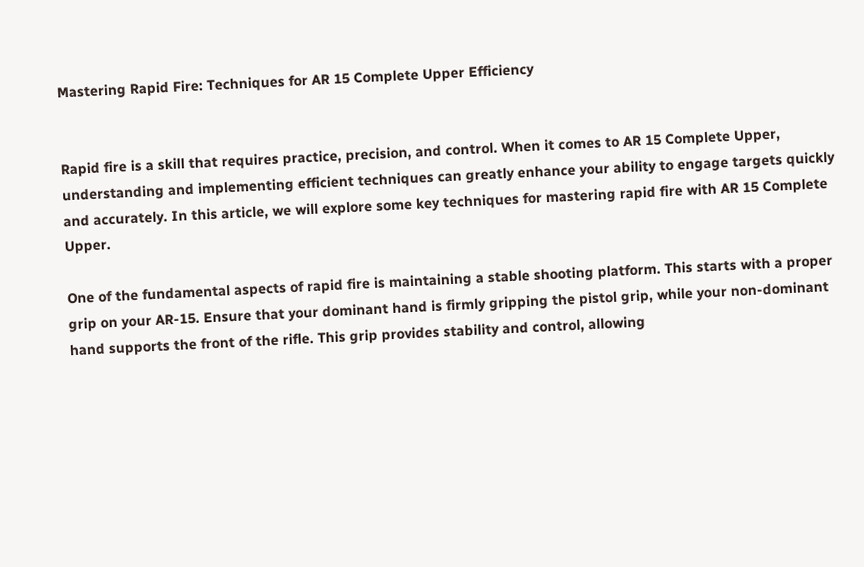Mastering Rapid Fire: Techniques for AR 15 Complete Upper Efficiency


Rapid fire is a skill that requires practice, precision, and control. When it comes to AR 15 Complete Upper, understanding and implementing efficient techniques can greatly enhance your ability to engage targets quickly and accurately. In this article, we will explore some key techniques for mastering rapid fire with AR 15 Complete Upper.

One of the fundamental aspects of rapid fire is maintaining a stable shooting platform. This starts with a proper grip on your AR-15. Ensure that your dominant hand is firmly gripping the pistol grip, while your non-dominant hand supports the front of the rifle. This grip provides stability and control, allowing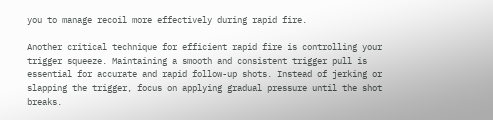you to manage recoil more effectively during rapid fire.

Another critical technique for efficient rapid fire is controlling your trigger squeeze. Maintaining a smooth and consistent trigger pull is essential for accurate and rapid follow-up shots. Instead of jerking or slapping the trigger, focus on applying gradual pressure until the shot breaks.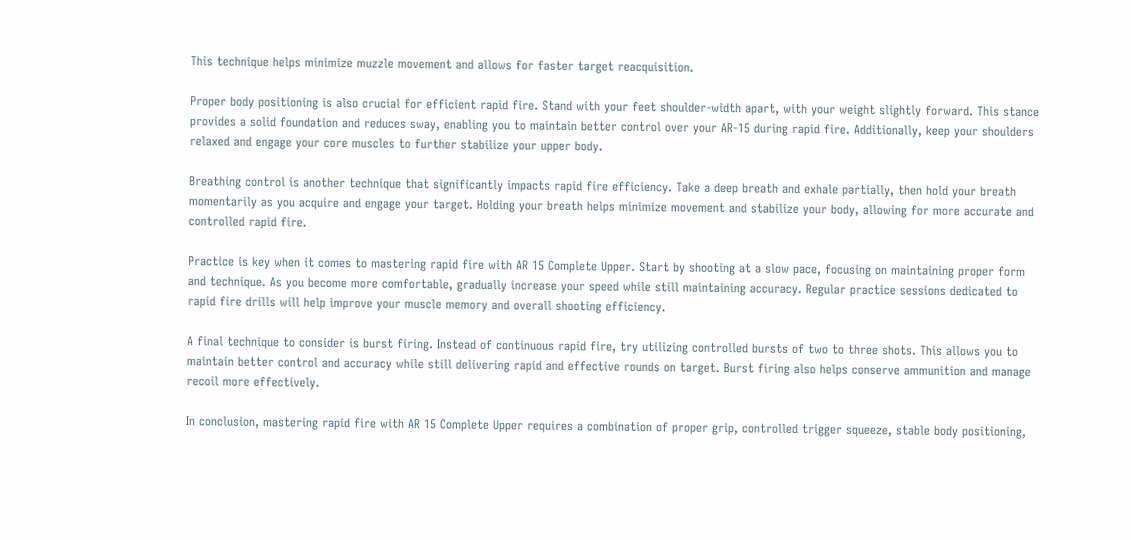This technique helps minimize muzzle movement and allows for faster target reacquisition.

Proper body positioning is also crucial for efficient rapid fire. Stand with your feet shoulder-width apart, with your weight slightly forward. This stance provides a solid foundation and reduces sway, enabling you to maintain better control over your AR-15 during rapid fire. Additionally, keep your shoulders relaxed and engage your core muscles to further stabilize your upper body.

Breathing control is another technique that significantly impacts rapid fire efficiency. Take a deep breath and exhale partially, then hold your breath momentarily as you acquire and engage your target. Holding your breath helps minimize movement and stabilize your body, allowing for more accurate and controlled rapid fire.

Practice is key when it comes to mastering rapid fire with AR 15 Complete Upper. Start by shooting at a slow pace, focusing on maintaining proper form and technique. As you become more comfortable, gradually increase your speed while still maintaining accuracy. Regular practice sessions dedicated to rapid fire drills will help improve your muscle memory and overall shooting efficiency.

A final technique to consider is burst firing. Instead of continuous rapid fire, try utilizing controlled bursts of two to three shots. This allows you to maintain better control and accuracy while still delivering rapid and effective rounds on target. Burst firing also helps conserve ammunition and manage recoil more effectively.

In conclusion, mastering rapid fire with AR 15 Complete Upper requires a combination of proper grip, controlled trigger squeeze, stable body positioning,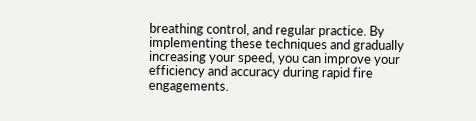breathing control, and regular practice. By implementing these techniques and gradually increasing your speed, you can improve your efficiency and accuracy during rapid fire engagements.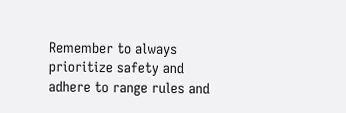Remember to always prioritize safety and adhere to range rules and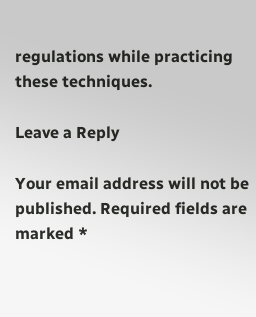regulations while practicing these techniques.

Leave a Reply

Your email address will not be published. Required fields are marked *